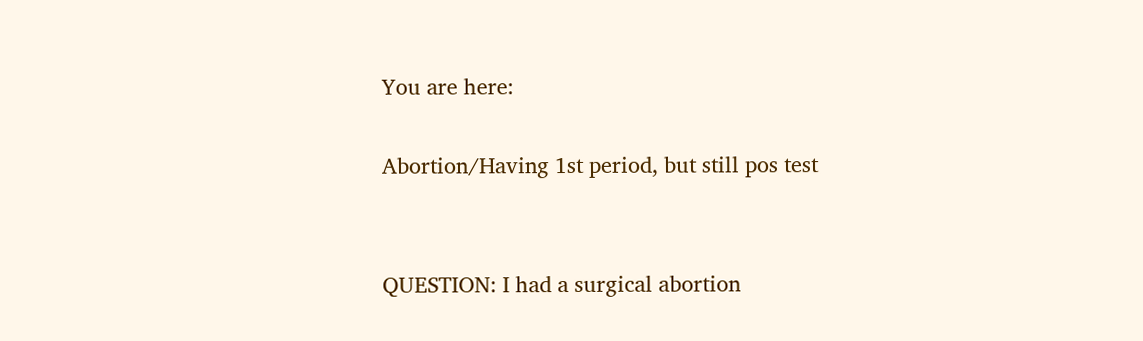You are here:

Abortion/Having 1st period, but still pos test


QUESTION: I had a surgical abortion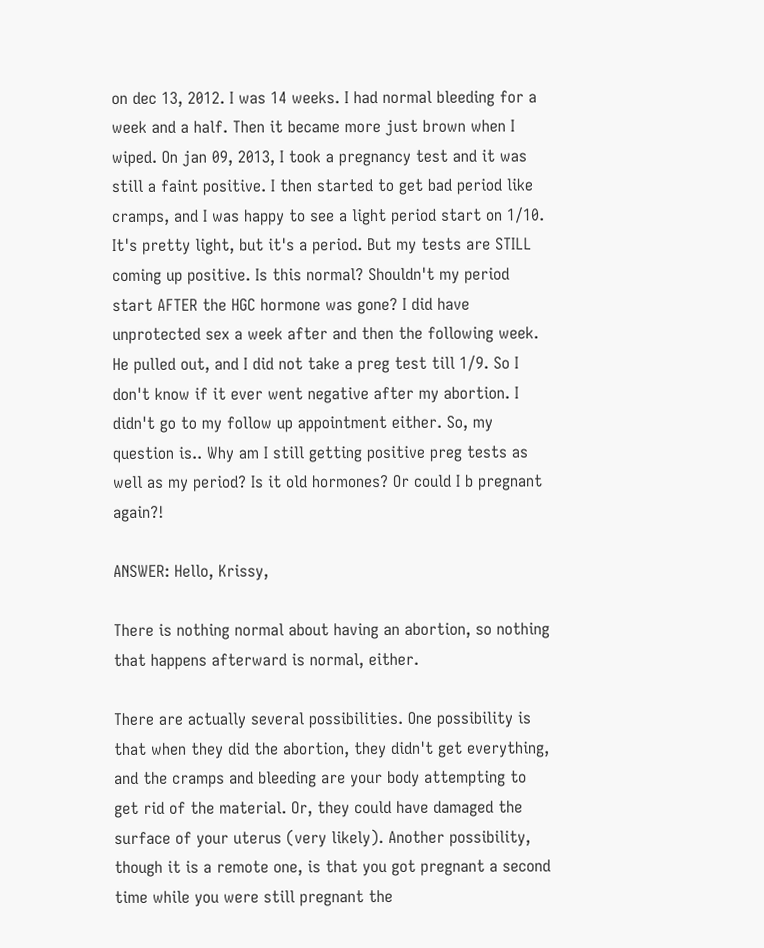on dec 13, 2012. I was 14 weeks. I had normal bleeding for a week and a half. Then it became more just brown when I wiped. On jan 09, 2013, I took a pregnancy test and it was still a faint positive. I then started to get bad period like cramps, and I was happy to see a light period start on 1/10. It's pretty light, but it's a period. But my tests are STILL coming up positive. Is this normal? Shouldn't my period start AFTER the HGC hormone was gone? I did have unprotected sex a week after and then the following week. He pulled out, and I did not take a preg test till 1/9. So I don't know if it ever went negative after my abortion. I didn't go to my follow up appointment either. So, my question is.. Why am I still getting positive preg tests as well as my period? Is it old hormones? Or could I b pregnant again?!

ANSWER: Hello, Krissy,

There is nothing normal about having an abortion, so nothing that happens afterward is normal, either.

There are actually several possibilities. One possibility is that when they did the abortion, they didn't get everything, and the cramps and bleeding are your body attempting to get rid of the material. Or, they could have damaged the surface of your uterus (very likely). Another possibility, though it is a remote one, is that you got pregnant a second time while you were still pregnant the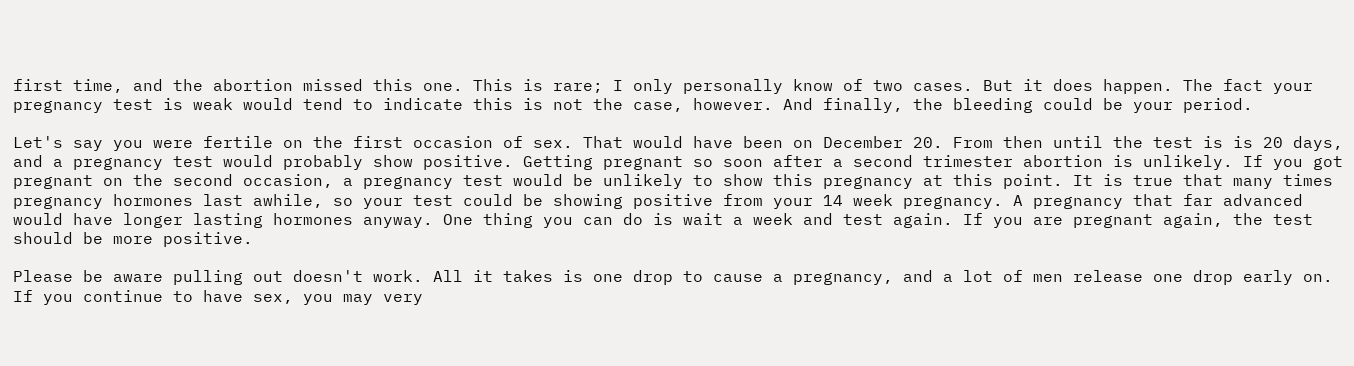first time, and the abortion missed this one. This is rare; I only personally know of two cases. But it does happen. The fact your pregnancy test is weak would tend to indicate this is not the case, however. And finally, the bleeding could be your period.

Let's say you were fertile on the first occasion of sex. That would have been on December 20. From then until the test is is 20 days, and a pregnancy test would probably show positive. Getting pregnant so soon after a second trimester abortion is unlikely. If you got pregnant on the second occasion, a pregnancy test would be unlikely to show this pregnancy at this point. It is true that many times pregnancy hormones last awhile, so your test could be showing positive from your 14 week pregnancy. A pregnancy that far advanced would have longer lasting hormones anyway. One thing you can do is wait a week and test again. If you are pregnant again, the test should be more positive.

Please be aware pulling out doesn't work. All it takes is one drop to cause a pregnancy, and a lot of men release one drop early on. If you continue to have sex, you may very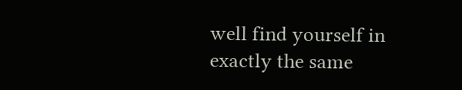well find yourself in exactly the same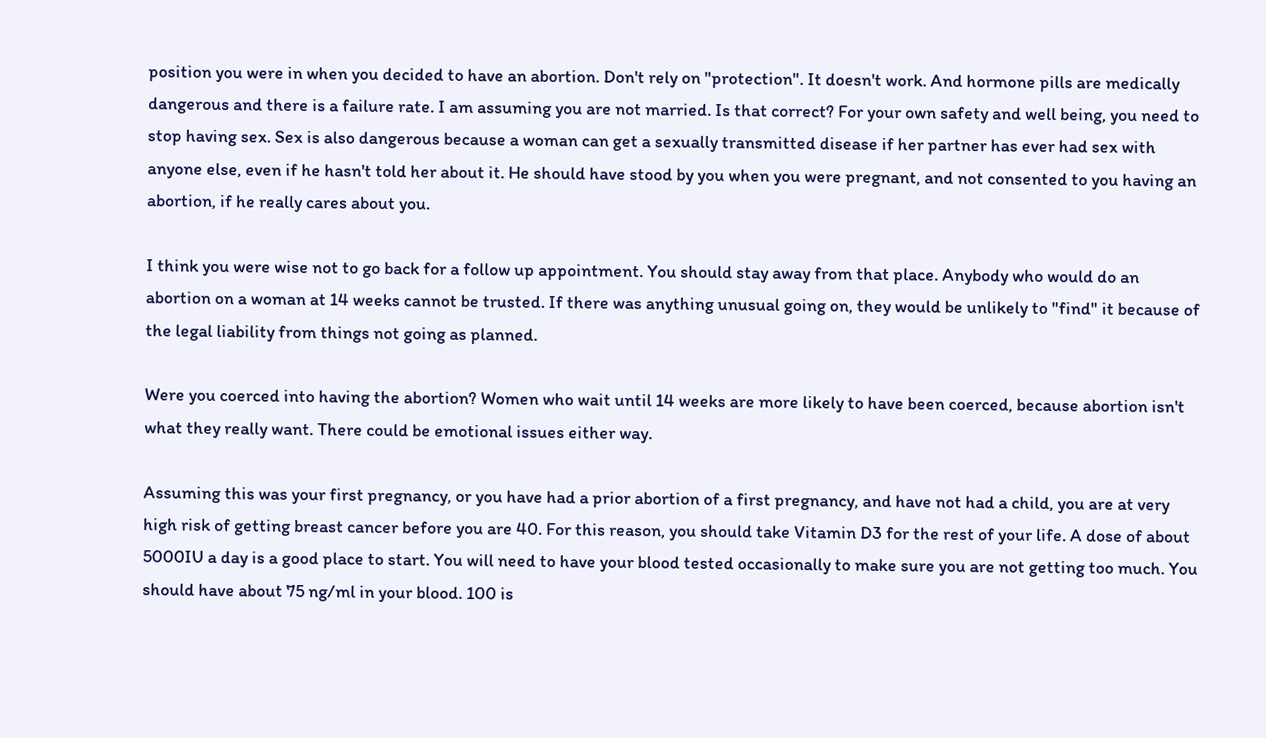position you were in when you decided to have an abortion. Don't rely on "protection". It doesn't work. And hormone pills are medically dangerous and there is a failure rate. I am assuming you are not married. Is that correct? For your own safety and well being, you need to stop having sex. Sex is also dangerous because a woman can get a sexually transmitted disease if her partner has ever had sex with anyone else, even if he hasn't told her about it. He should have stood by you when you were pregnant, and not consented to you having an abortion, if he really cares about you.

I think you were wise not to go back for a follow up appointment. You should stay away from that place. Anybody who would do an abortion on a woman at 14 weeks cannot be trusted. If there was anything unusual going on, they would be unlikely to "find" it because of the legal liability from things not going as planned.

Were you coerced into having the abortion? Women who wait until 14 weeks are more likely to have been coerced, because abortion isn't what they really want. There could be emotional issues either way.

Assuming this was your first pregnancy, or you have had a prior abortion of a first pregnancy, and have not had a child, you are at very high risk of getting breast cancer before you are 40. For this reason, you should take Vitamin D3 for the rest of your life. A dose of about 5000IU a day is a good place to start. You will need to have your blood tested occasionally to make sure you are not getting too much. You should have about 75 ng/ml in your blood. 100 is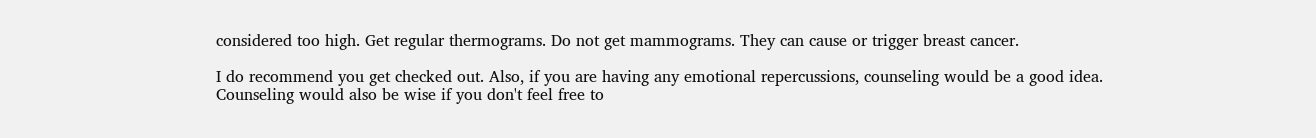considered too high. Get regular thermograms. Do not get mammograms. They can cause or trigger breast cancer.

I do recommend you get checked out. Also, if you are having any emotional repercussions, counseling would be a good idea. Counseling would also be wise if you don't feel free to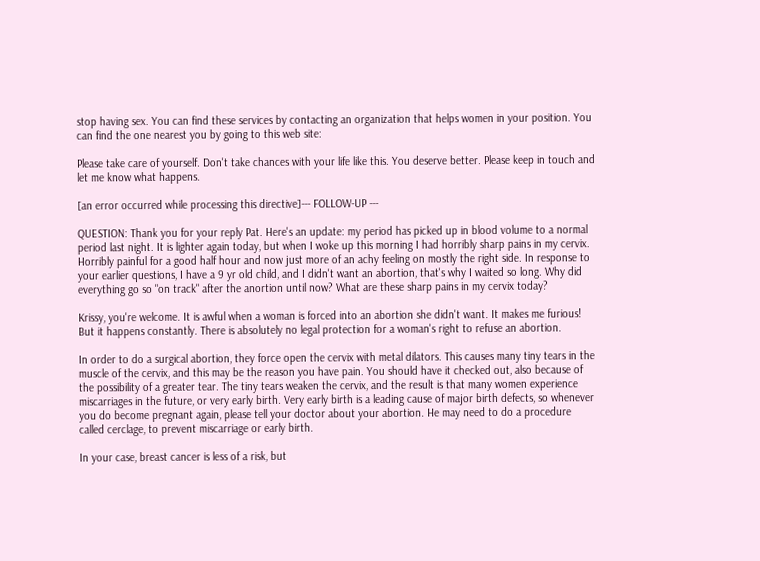stop having sex. You can find these services by contacting an organization that helps women in your position. You can find the one nearest you by going to this web site:

Please take care of yourself. Don't take chances with your life like this. You deserve better. Please keep in touch and let me know what happens.

[an error occurred while processing this directive]--- FOLLOW-UP ---

QUESTION: Thank you for your reply Pat. Here's an update: my period has picked up in blood volume to a normal period last night. It is lighter again today, but when I woke up this morning I had horribly sharp pains in my cervix. Horribly painful for a good half hour and now just more of an achy feeling on mostly the right side. In response to your earlier questions, I have a 9 yr old child, and I didn't want an abortion, that's why I waited so long. Why did everything go so "on track" after the anortion until now? What are these sharp pains in my cervix today?

Krissy, you're welcome. It is awful when a woman is forced into an abortion she didn't want. It makes me furious! But it happens constantly. There is absolutely no legal protection for a woman's right to refuse an abortion.

In order to do a surgical abortion, they force open the cervix with metal dilators. This causes many tiny tears in the muscle of the cervix, and this may be the reason you have pain. You should have it checked out, also because of the possibility of a greater tear. The tiny tears weaken the cervix, and the result is that many women experience miscarriages in the future, or very early birth. Very early birth is a leading cause of major birth defects, so whenever you do become pregnant again, please tell your doctor about your abortion. He may need to do a procedure called cerclage, to prevent miscarriage or early birth.

In your case, breast cancer is less of a risk, but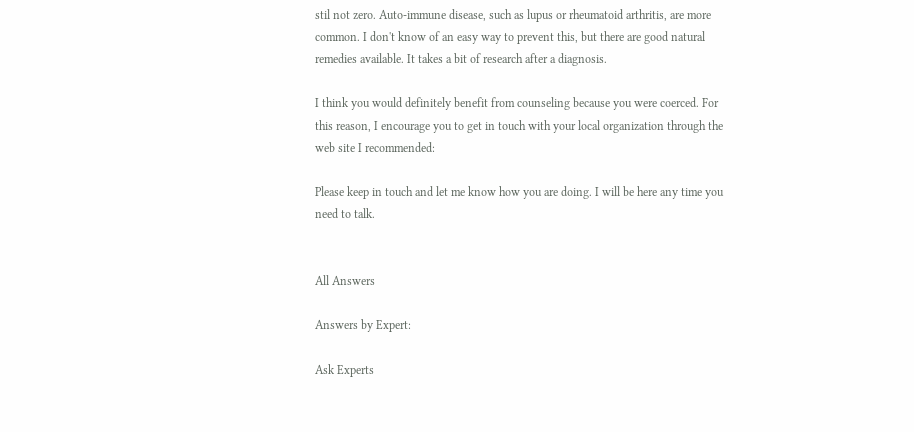stil not zero. Auto-immune disease, such as lupus or rheumatoid arthritis, are more common. I don't know of an easy way to prevent this, but there are good natural remedies available. It takes a bit of research after a diagnosis.

I think you would definitely benefit from counseling because you were coerced. For this reason, I encourage you to get in touch with your local organization through the web site I recommended:

Please keep in touch and let me know how you are doing. I will be here any time you need to talk.


All Answers

Answers by Expert:

Ask Experts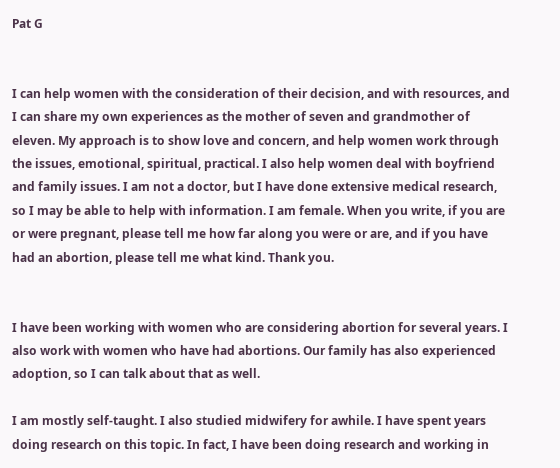Pat G


I can help women with the consideration of their decision, and with resources, and I can share my own experiences as the mother of seven and grandmother of eleven. My approach is to show love and concern, and help women work through the issues, emotional, spiritual, practical. I also help women deal with boyfriend and family issues. I am not a doctor, but I have done extensive medical research, so I may be able to help with information. I am female. When you write, if you are or were pregnant, please tell me how far along you were or are, and if you have had an abortion, please tell me what kind. Thank you.


I have been working with women who are considering abortion for several years. I also work with women who have had abortions. Our family has also experienced adoption, so I can talk about that as well.

I am mostly self-taught. I also studied midwifery for awhile. I have spent years doing research on this topic. In fact, I have been doing research and working in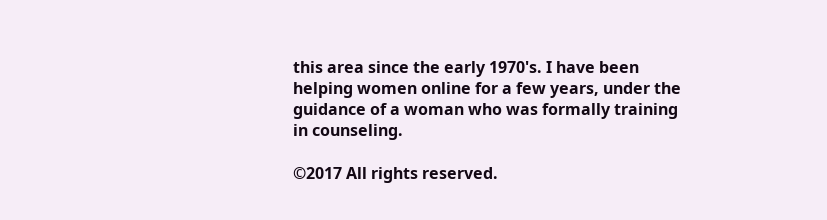this area since the early 1970's. I have been helping women online for a few years, under the guidance of a woman who was formally training in counseling.

©2017 All rights reserved.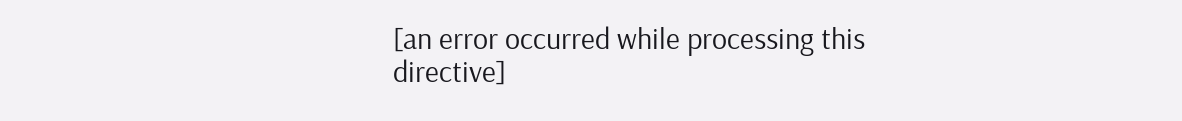[an error occurred while processing this directive]